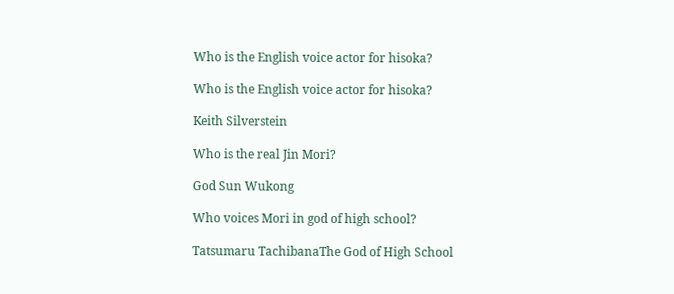Who is the English voice actor for hisoka?

Who is the English voice actor for hisoka?

Keith Silverstein

Who is the real Jin Mori?

God Sun Wukong

Who voices Mori in god of high school?

Tatsumaru TachibanaThe God of High School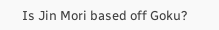Is Jin Mori based off Goku?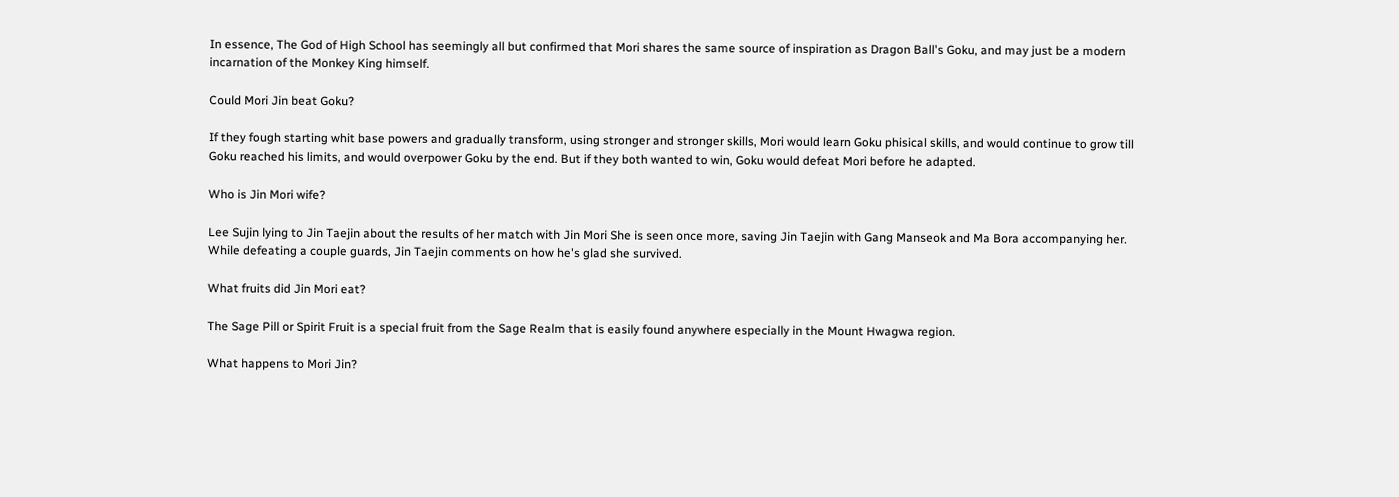In essence, The God of High School has seemingly all but confirmed that Mori shares the same source of inspiration as Dragon Ball's Goku, and may just be a modern incarnation of the Monkey King himself.

Could Mori Jin beat Goku?

If they fough starting whit base powers and gradually transform, using stronger and stronger skills, Mori would learn Goku phisical skills, and would continue to grow till Goku reached his limits, and would overpower Goku by the end. But if they both wanted to win, Goku would defeat Mori before he adapted.

Who is Jin Mori wife?

Lee Sujin lying to Jin Taejin about the results of her match with Jin Mori She is seen once more, saving Jin Taejin with Gang Manseok and Ma Bora accompanying her. While defeating a couple guards, Jin Taejin comments on how he's glad she survived.

What fruits did Jin Mori eat?

The Sage Pill or Spirit Fruit is a special fruit from the Sage Realm that is easily found anywhere especially in the Mount Hwagwa region.

What happens to Mori Jin?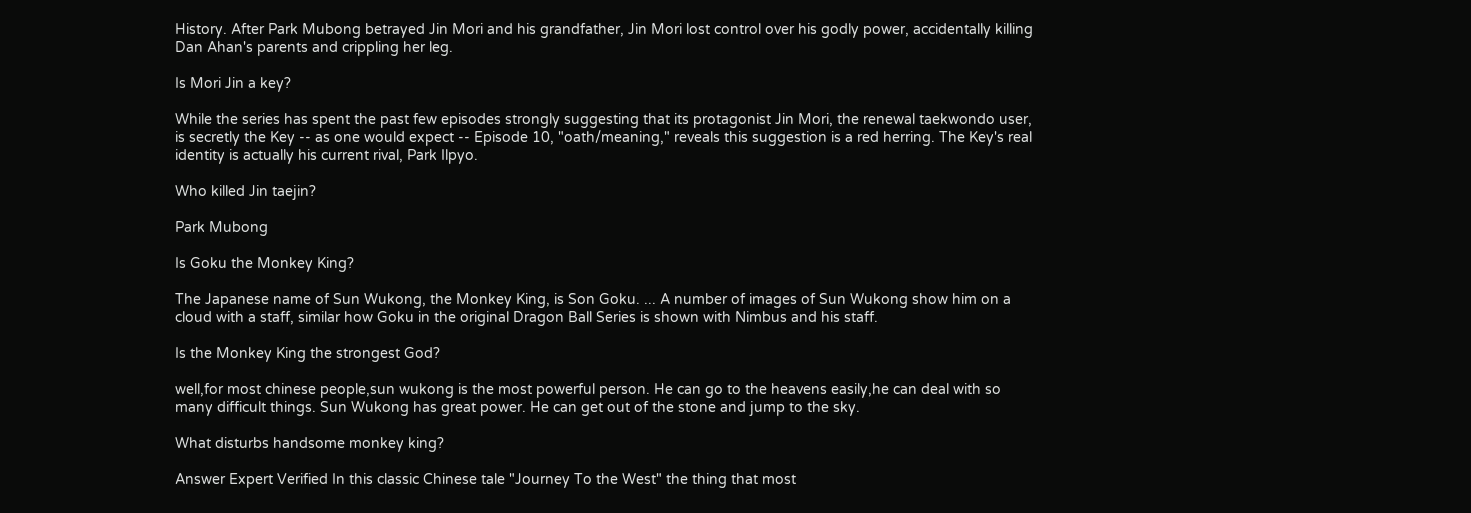History. After Park Mubong betrayed Jin Mori and his grandfather, Jin Mori lost control over his godly power, accidentally killing Dan Ahan's parents and crippling her leg.

Is Mori Jin a key?

While the series has spent the past few episodes strongly suggesting that its protagonist Jin Mori, the renewal taekwondo user, is secretly the Key -- as one would expect -- Episode 10, "oath/meaning," reveals this suggestion is a red herring. The Key's real identity is actually his current rival, Park Ilpyo.

Who killed Jin taejin?

Park Mubong

Is Goku the Monkey King?

The Japanese name of Sun Wukong, the Monkey King, is Son Goku. ... A number of images of Sun Wukong show him on a cloud with a staff, similar how Goku in the original Dragon Ball Series is shown with Nimbus and his staff.

Is the Monkey King the strongest God?

well,for most chinese people,sun wukong is the most powerful person. He can go to the heavens easily,he can deal with so many difficult things. Sun Wukong has great power. He can get out of the stone and jump to the sky.

What disturbs handsome monkey king?

Answer Expert Verified In this classic Chinese tale "Journey To the West" the thing that most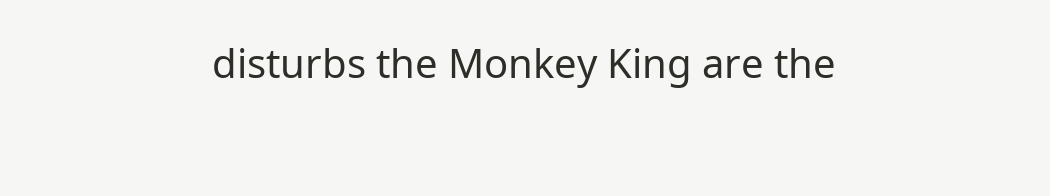disturbs the Monkey King are the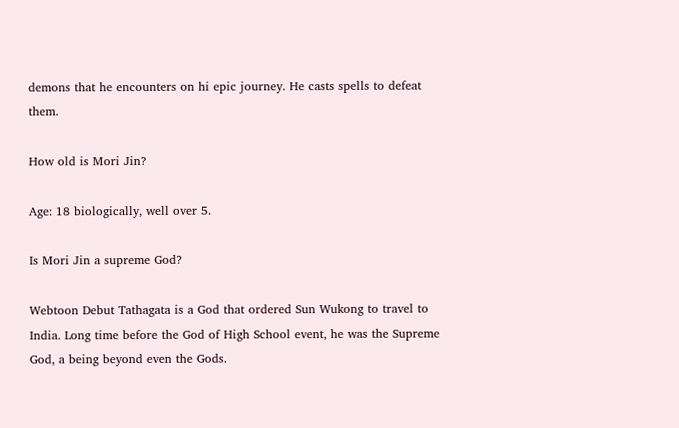demons that he encounters on hi epic journey. He casts spells to defeat them.

How old is Mori Jin?

Age: 18 biologically, well over 5.

Is Mori Jin a supreme God?

Webtoon Debut Tathagata is a God that ordered Sun Wukong to travel to India. Long time before the God of High School event, he was the Supreme God, a being beyond even the Gods.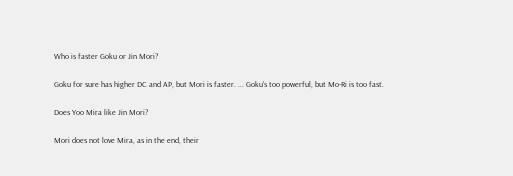Who is faster Goku or Jin Mori?

Goku for sure has higher DC and AP, but Mori is faster. ... Goku's too powerful, but Mo-Ri is too fast.

Does Yoo Mira like Jin Mori?

Mori does not love Mira, as in the end, their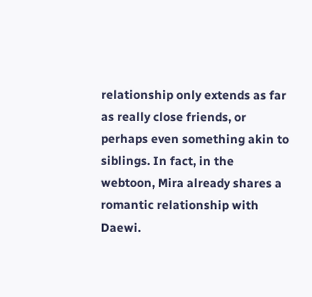relationship only extends as far as really close friends, or perhaps even something akin to siblings. In fact, in the webtoon, Mira already shares a romantic relationship with Daewi.